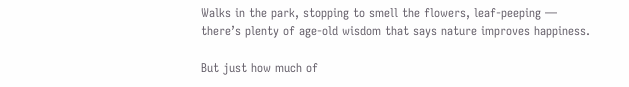Walks in the park, stopping to smell the flowers, leaf-peeping — there’s plenty of age-old wisdom that says nature improves happiness.

But just how much of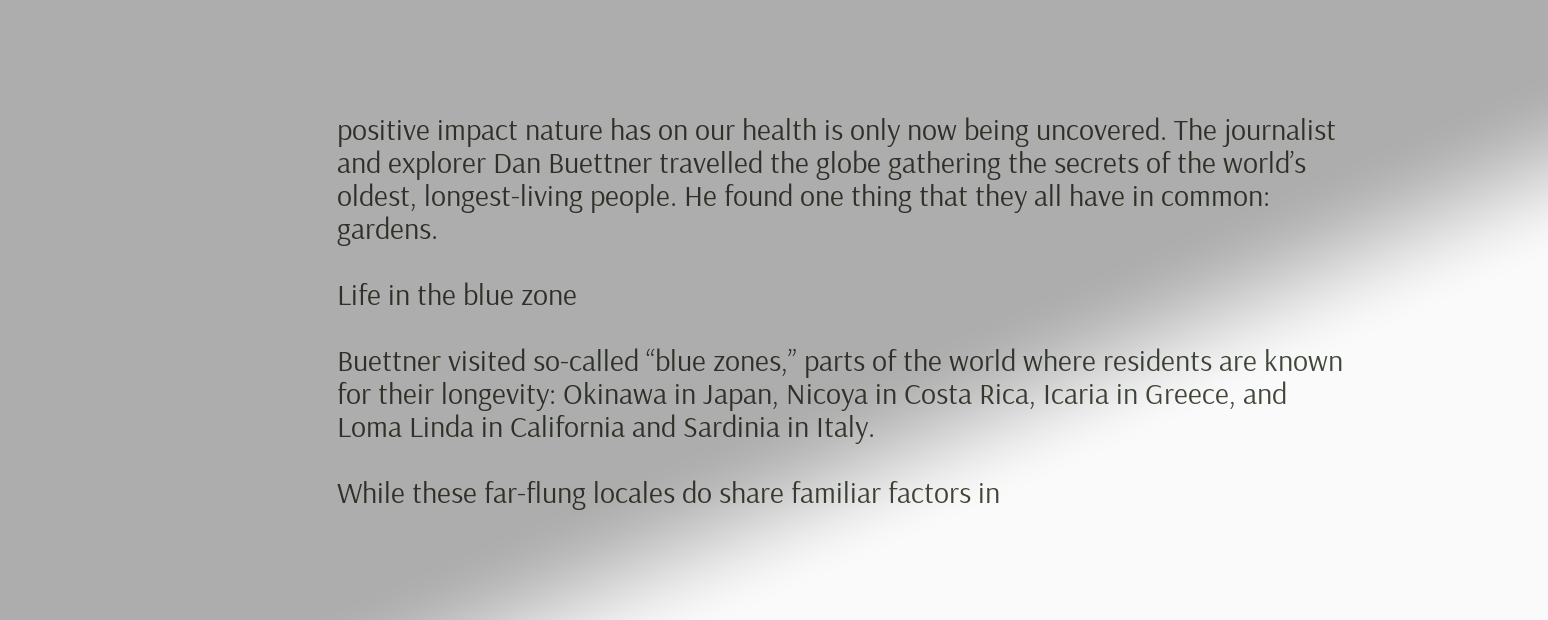positive impact nature has on our health is only now being uncovered. The journalist and explorer Dan Buettner travelled the globe gathering the secrets of the world’s oldest, longest-living people. He found one thing that they all have in common: gardens.

Life in the blue zone

Buettner visited so-called “blue zones,” parts of the world where residents are known for their longevity: Okinawa in Japan, Nicoya in Costa Rica, Icaria in Greece, and Loma Linda in California and Sardinia in Italy.

While these far-flung locales do share familiar factors in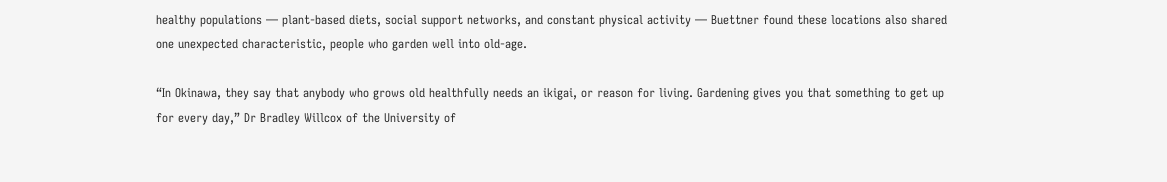healthy populations — plant-based diets, social support networks, and constant physical activity — Buettner found these locations also shared one unexpected characteristic, people who garden well into old-age.

“In Okinawa, they say that anybody who grows old healthfully needs an ikigai, or reason for living. Gardening gives you that something to get up for every day,” Dr Bradley Willcox of the University of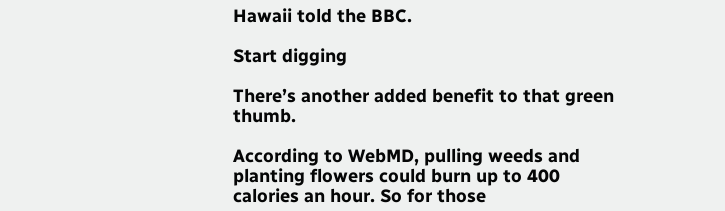Hawaii told the BBC.

Start digging

There’s another added benefit to that green thumb.

According to WebMD, pulling weeds and planting flowers could burn up to 400 calories an hour. So for those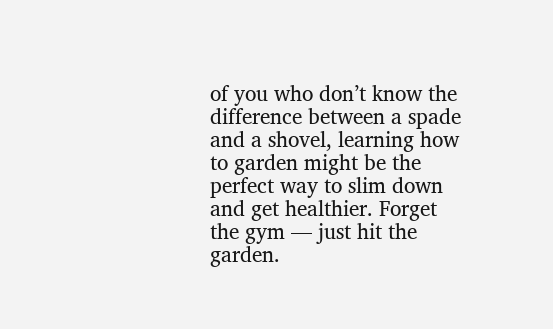of you who don’t know the difference between a spade and a shovel, learning how to garden might be the perfect way to slim down and get healthier. Forget the gym — just hit the garden.